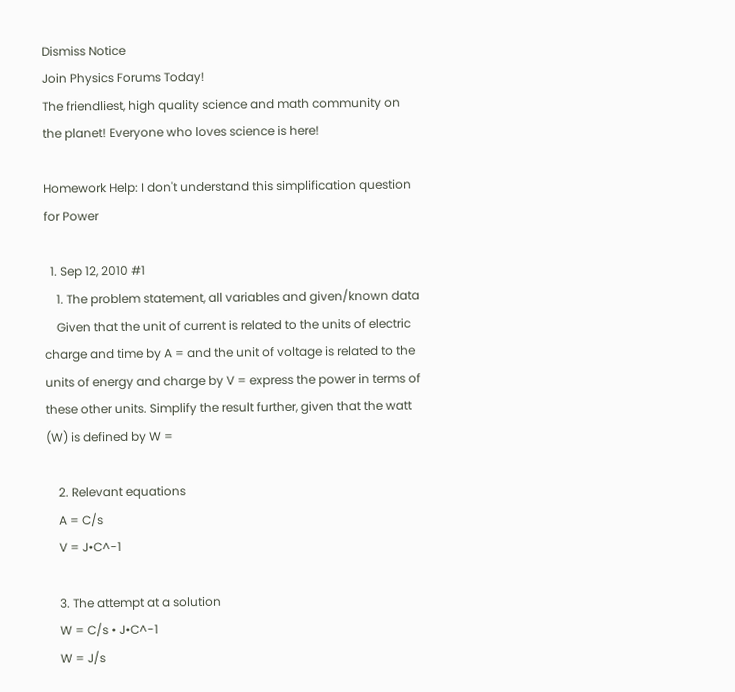Dismiss Notice
Join Physics Forums Today!
The friendliest, high quality science and math community on the planet! Everyone who loves science is here!

Homework Help: I don't understand this simplification question for Power

  1. Sep 12, 2010 #1
    1. The problem statement, all variables and given/known data
    Given that the unit of current is related to the units of electric charge and time by A = and the unit of voltage is related to the units of energy and charge by V = express the power in terms of these other units. Simplify the result further, given that the watt (W) is defined by W =

    2. Relevant equations
    A = C/s
    V = J•C^-1

    3. The attempt at a solution
    W = C/s • J•C^-1
    W = J/s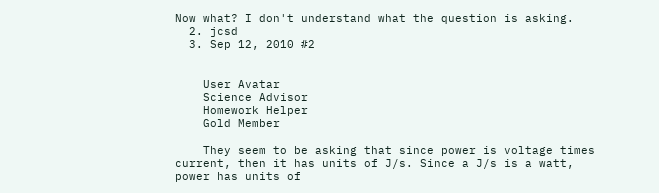Now what? I don't understand what the question is asking.
  2. jcsd
  3. Sep 12, 2010 #2


    User Avatar
    Science Advisor
    Homework Helper
    Gold Member

    They seem to be asking that since power is voltage times current, then it has units of J/s. Since a J/s is a watt, power has units of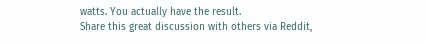watts. You actually have the result.
Share this great discussion with others via Reddit,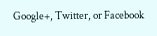Google+, Twitter, or Facebook